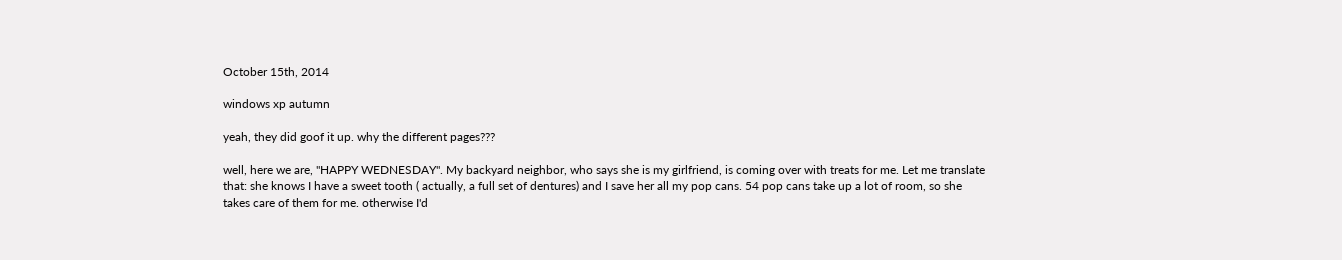October 15th, 2014

windows xp autumn

yeah, they did goof it up. why the different pages???

well, here we are, "HAPPY WEDNESDAY". My backyard neighbor, who says she is my girlfriend, is coming over with treats for me. Let me translate that: she knows I have a sweet tooth ( actually, a full set of dentures) and I save her all my pop cans. 54 pop cans take up a lot of room, so she takes care of them for me. otherwise I'd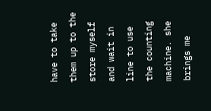have to take them up to the store myself and wait in line to use the counting machine. she brings me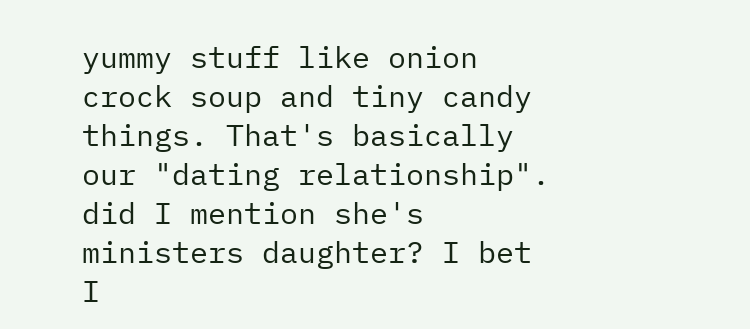yummy stuff like onion crock soup and tiny candy things. That's basically our "dating relationship". did I mention she's ministers daughter? I bet I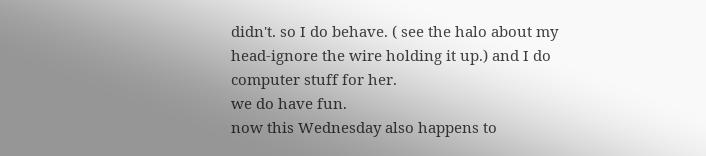didn't. so I do behave. ( see the halo about my head-ignore the wire holding it up.) and I do computer stuff for her.
we do have fun.
now this Wednesday also happens to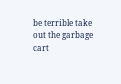be terrible take out the garbage cart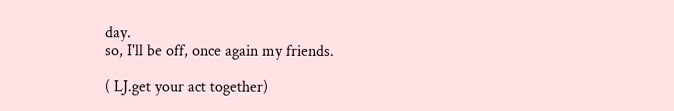day.
so, I'll be off, once again my friends.

( LJ.get your act together)